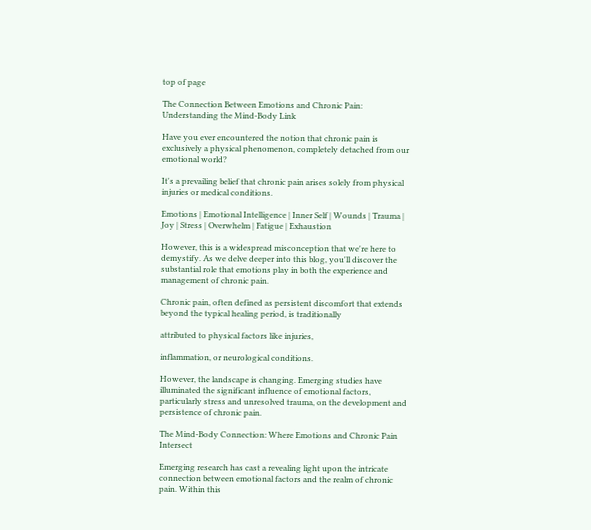top of page

The Connection Between Emotions and Chronic Pain: Understanding the Mind-Body Link

Have you ever encountered the notion that chronic pain is exclusively a physical phenomenon, completely detached from our emotional world?

It's a prevailing belief that chronic pain arises solely from physical injuries or medical conditions.

Emotions | Emotional Intelligence | Inner Self | Wounds | Trauma | Joy | Stress | Overwhelm | Fatigue | Exhaustion

However, this is a widespread misconception that we're here to demystify. As we delve deeper into this blog, you'll discover the substantial role that emotions play in both the experience and management of chronic pain.

Chronic pain, often defined as persistent discomfort that extends beyond the typical healing period, is traditionally

attributed to physical factors like injuries,

inflammation, or neurological conditions.

However, the landscape is changing. Emerging studies have illuminated the significant influence of emotional factors, particularly stress and unresolved trauma, on the development and persistence of chronic pain.

The Mind-Body Connection: Where Emotions and Chronic Pain Intersect

Emerging research has cast a revealing light upon the intricate connection between emotional factors and the realm of chronic pain. Within this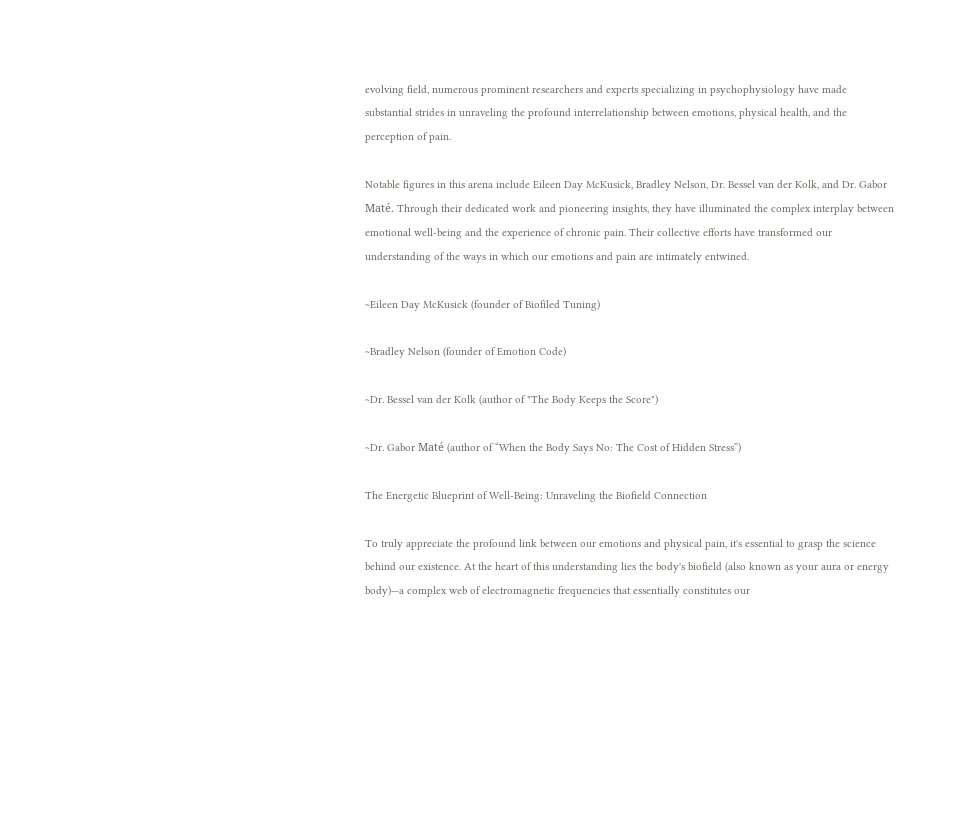evolving field, numerous prominent researchers and experts specializing in psychophysiology have made substantial strides in unraveling the profound interrelationship between emotions, physical health, and the perception of pain.

Notable figures in this arena include Eileen Day McKusick, Bradley Nelson, Dr. Bessel van der Kolk, and Dr. Gabor Maté. Through their dedicated work and pioneering insights, they have illuminated the complex interplay between emotional well-being and the experience of chronic pain. Their collective efforts have transformed our understanding of the ways in which our emotions and pain are intimately entwined.

~Eileen Day McKusick (founder of Biofiled Tuning)

~Bradley Nelson (founder of Emotion Code)

~Dr. Bessel van der Kolk (author of "The Body Keeps the Score")

~Dr. Gabor Maté (author of “When the Body Says No: The Cost of Hidden Stress”)

The Energetic Blueprint of Well-Being: Unraveling the Biofield Connection

To truly appreciate the profound link between our emotions and physical pain, it's essential to grasp the science behind our existence. At the heart of this understanding lies the body's biofield (also known as your aura or energy body)—a complex web of electromagnetic frequencies that essentially constitutes our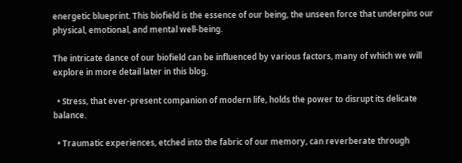energetic blueprint. This biofield is the essence of our being, the unseen force that underpins our physical, emotional, and mental well-being.

The intricate dance of our biofield can be influenced by various factors, many of which we will explore in more detail later in this blog.

  • Stress, that ever-present companion of modern life, holds the power to disrupt its delicate balance.

  • Traumatic experiences, etched into the fabric of our memory, can reverberate through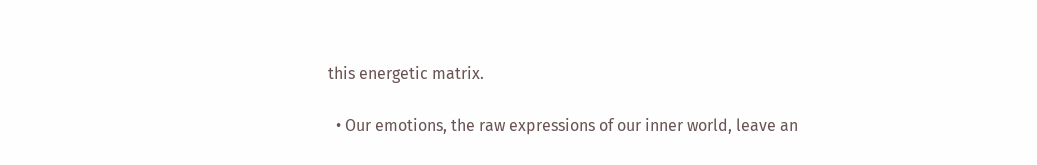this energetic matrix.

  • Our emotions, the raw expressions of our inner world, leave an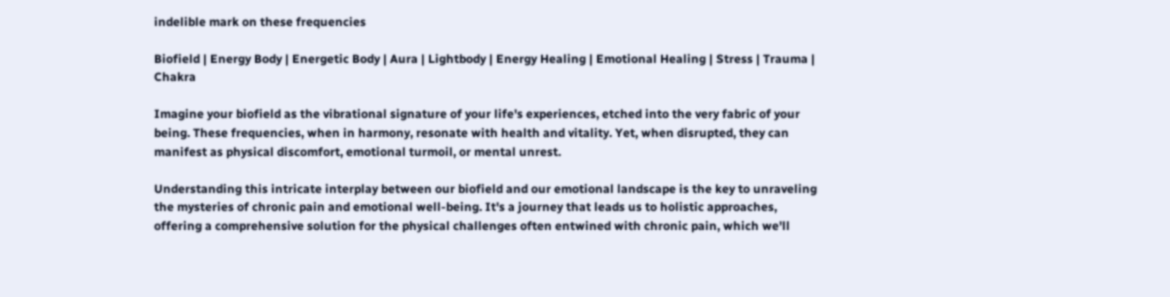indelible mark on these frequencies

Biofield | Energy Body | Energetic Body | Aura | Lightbody | Energy Healing | Emotional Healing | Stress | Trauma | Chakra

Imagine your biofield as the vibrational signature of your life's experiences, etched into the very fabric of your being. These frequencies, when in harmony, resonate with health and vitality. Yet, when disrupted, they can manifest as physical discomfort, emotional turmoil, or mental unrest.

Understanding this intricate interplay between our biofield and our emotional landscape is the key to unraveling the mysteries of chronic pain and emotional well-being. It's a journey that leads us to holistic approaches, offering a comprehensive solution for the physical challenges often entwined with chronic pain, which we'll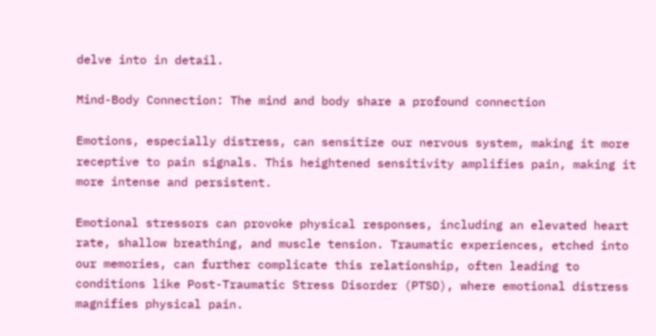delve into in detail.

Mind-Body Connection: The mind and body share a profound connection

Emotions, especially distress, can sensitize our nervous system, making it more receptive to pain signals. This heightened sensitivity amplifies pain, making it more intense and persistent.

Emotional stressors can provoke physical responses, including an elevated heart rate, shallow breathing, and muscle tension. Traumatic experiences, etched into our memories, can further complicate this relationship, often leading to conditions like Post-Traumatic Stress Disorder (PTSD), where emotional distress magnifies physical pain.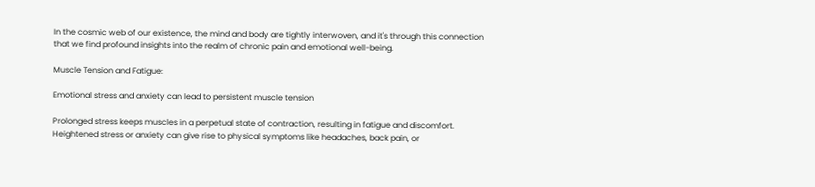In the cosmic web of our existence, the mind and body are tightly interwoven, and it's through this connection that we find profound insights into the realm of chronic pain and emotional well-being.

Muscle Tension and Fatigue:

Emotional stress and anxiety can lead to persistent muscle tension

Prolonged stress keeps muscles in a perpetual state of contraction, resulting in fatigue and discomfort. Heightened stress or anxiety can give rise to physical symptoms like headaches, back pain, or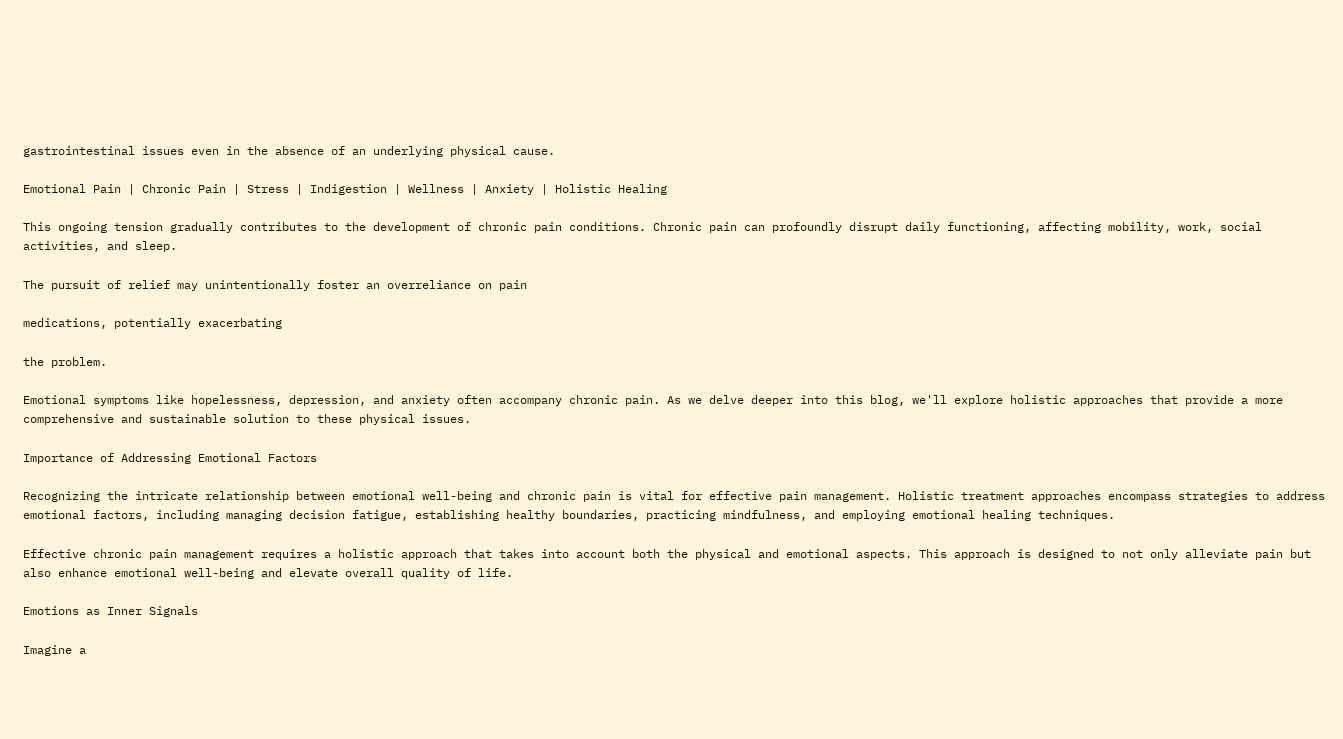gastrointestinal issues even in the absence of an underlying physical cause.

Emotional Pain | Chronic Pain | Stress | Indigestion | Wellness | Anxiety | Holistic Healing

This ongoing tension gradually contributes to the development of chronic pain conditions. Chronic pain can profoundly disrupt daily functioning, affecting mobility, work, social activities, and sleep.

The pursuit of relief may unintentionally foster an overreliance on pain

medications, potentially exacerbating

the problem.

Emotional symptoms like hopelessness, depression, and anxiety often accompany chronic pain. As we delve deeper into this blog, we'll explore holistic approaches that provide a more comprehensive and sustainable solution to these physical issues.

Importance of Addressing Emotional Factors

Recognizing the intricate relationship between emotional well-being and chronic pain is vital for effective pain management. Holistic treatment approaches encompass strategies to address emotional factors, including managing decision fatigue, establishing healthy boundaries, practicing mindfulness, and employing emotional healing techniques.

Effective chronic pain management requires a holistic approach that takes into account both the physical and emotional aspects. This approach is designed to not only alleviate pain but also enhance emotional well-being and elevate overall quality of life.

Emotions as Inner Signals

Imagine a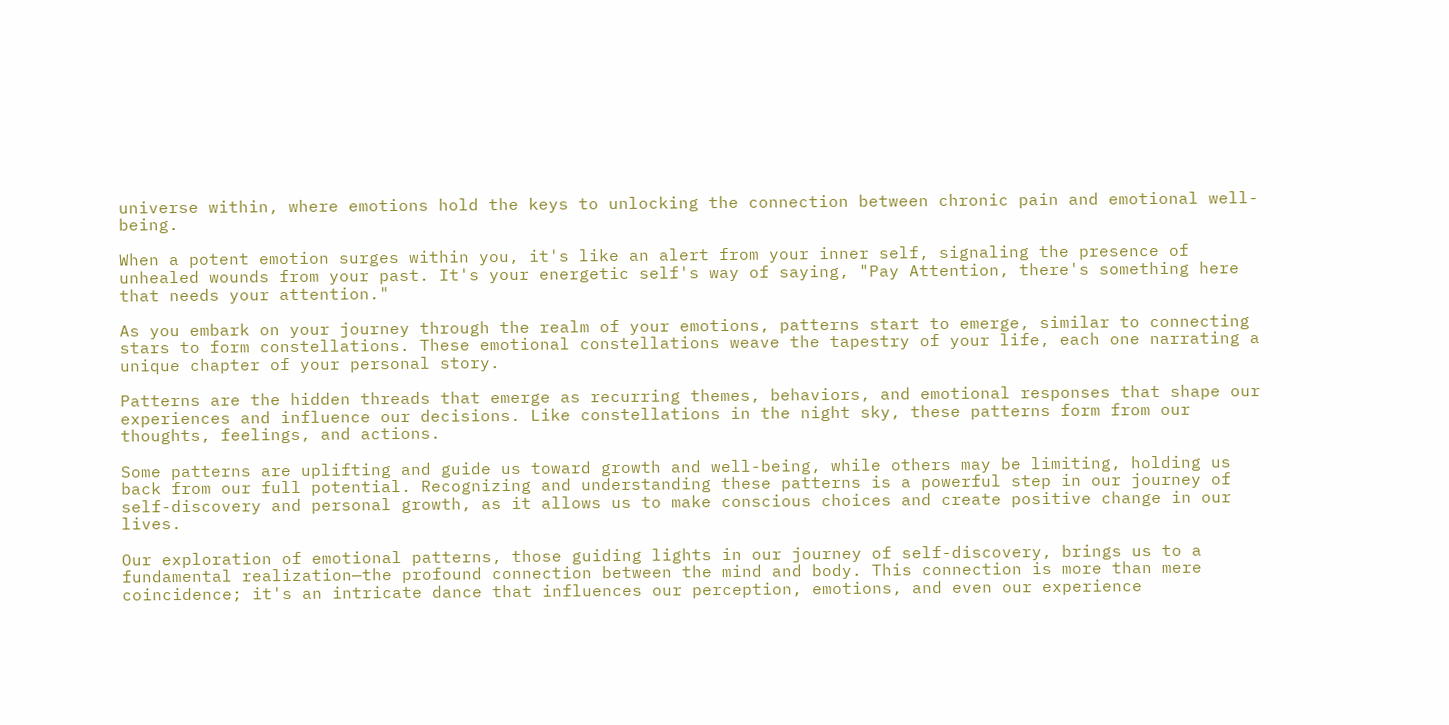universe within, where emotions hold the keys to unlocking the connection between chronic pain and emotional well-being.

When a potent emotion surges within you, it's like an alert from your inner self, signaling the presence of unhealed wounds from your past. It's your energetic self's way of saying, "Pay Attention, there's something here that needs your attention."

As you embark on your journey through the realm of your emotions, patterns start to emerge, similar to connecting stars to form constellations. These emotional constellations weave the tapestry of your life, each one narrating a unique chapter of your personal story.

Patterns are the hidden threads that emerge as recurring themes, behaviors, and emotional responses that shape our experiences and influence our decisions. Like constellations in the night sky, these patterns form from our thoughts, feelings, and actions.

Some patterns are uplifting and guide us toward growth and well-being, while others may be limiting, holding us back from our full potential. Recognizing and understanding these patterns is a powerful step in our journey of self-discovery and personal growth, as it allows us to make conscious choices and create positive change in our lives.

Our exploration of emotional patterns, those guiding lights in our journey of self-discovery, brings us to a fundamental realization—the profound connection between the mind and body. This connection is more than mere coincidence; it's an intricate dance that influences our perception, emotions, and even our experience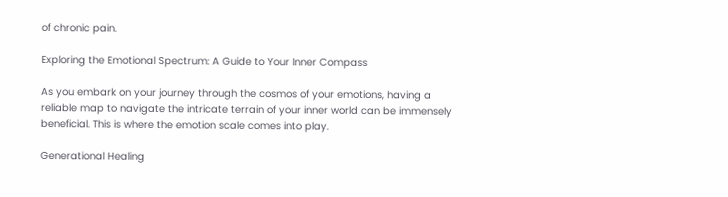of chronic pain.

Exploring the Emotional Spectrum: A Guide to Your Inner Compass

As you embark on your journey through the cosmos of your emotions, having a reliable map to navigate the intricate terrain of your inner world can be immensely beneficial. This is where the emotion scale comes into play.

Generational Healing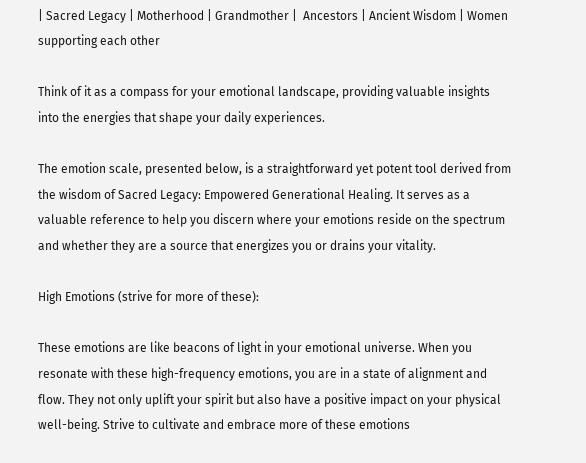| Sacred Legacy | Motherhood | Grandmother |  Ancestors | Ancient Wisdom | Women supporting each other

Think of it as a compass for your emotional landscape, providing valuable insights into the energies that shape your daily experiences.

The emotion scale, presented below, is a straightforward yet potent tool derived from the wisdom of Sacred Legacy: Empowered Generational Healing. It serves as a valuable reference to help you discern where your emotions reside on the spectrum and whether they are a source that energizes you or drains your vitality.

High Emotions (strive for more of these):

These emotions are like beacons of light in your emotional universe. When you resonate with these high-frequency emotions, you are in a state of alignment and flow. They not only uplift your spirit but also have a positive impact on your physical well-being. Strive to cultivate and embrace more of these emotions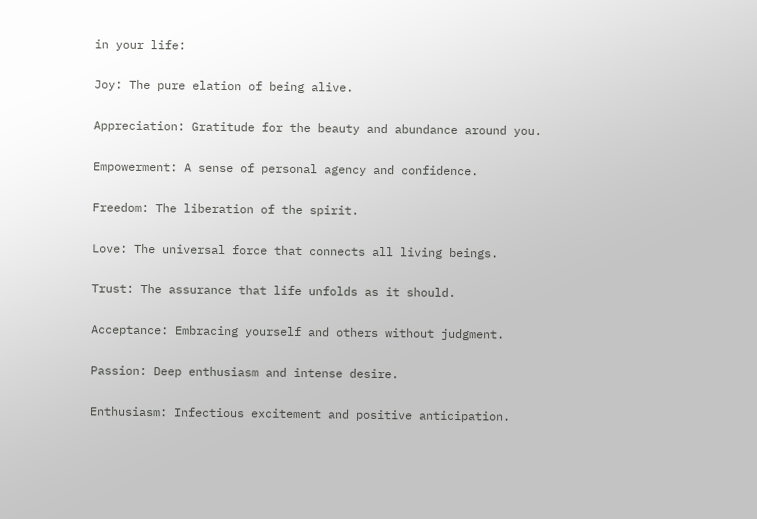in your life:

Joy: The pure elation of being alive.

Appreciation: Gratitude for the beauty and abundance around you.

Empowerment: A sense of personal agency and confidence.

Freedom: The liberation of the spirit.

Love: The universal force that connects all living beings.

Trust: The assurance that life unfolds as it should.

Acceptance: Embracing yourself and others without judgment.

Passion: Deep enthusiasm and intense desire.

Enthusiasm: Infectious excitement and positive anticipation.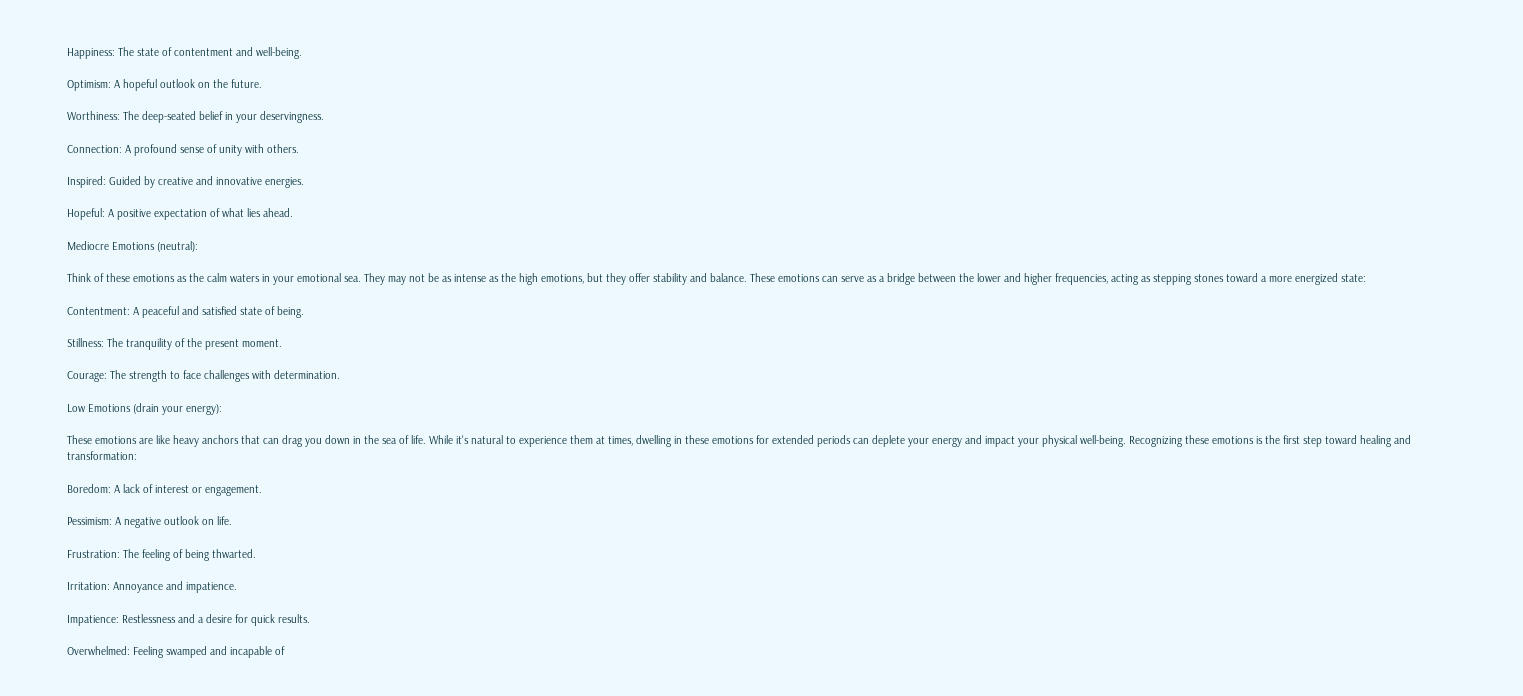Happiness: The state of contentment and well-being.

Optimism: A hopeful outlook on the future.

Worthiness: The deep-seated belief in your deservingness.

Connection: A profound sense of unity with others.

Inspired: Guided by creative and innovative energies.

Hopeful: A positive expectation of what lies ahead.

Mediocre Emotions (neutral):

Think of these emotions as the calm waters in your emotional sea. They may not be as intense as the high emotions, but they offer stability and balance. These emotions can serve as a bridge between the lower and higher frequencies, acting as stepping stones toward a more energized state:

Contentment: A peaceful and satisfied state of being.

Stillness: The tranquility of the present moment.

Courage: The strength to face challenges with determination.

Low Emotions (drain your energy):

These emotions are like heavy anchors that can drag you down in the sea of life. While it's natural to experience them at times, dwelling in these emotions for extended periods can deplete your energy and impact your physical well-being. Recognizing these emotions is the first step toward healing and transformation:

Boredom: A lack of interest or engagement.

Pessimism: A negative outlook on life.

Frustration: The feeling of being thwarted.

Irritation: Annoyance and impatience.

Impatience: Restlessness and a desire for quick results.

Overwhelmed: Feeling swamped and incapable of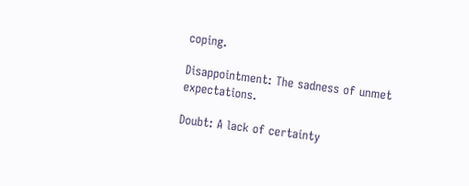coping.

Disappointment: The sadness of unmet expectations.

Doubt: A lack of certainty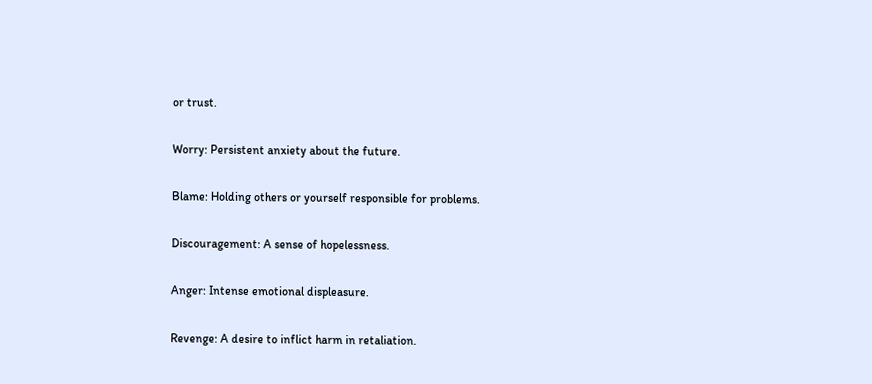or trust.

Worry: Persistent anxiety about the future.

Blame: Holding others or yourself responsible for problems.

Discouragement: A sense of hopelessness.

Anger: Intense emotional displeasure.

Revenge: A desire to inflict harm in retaliation.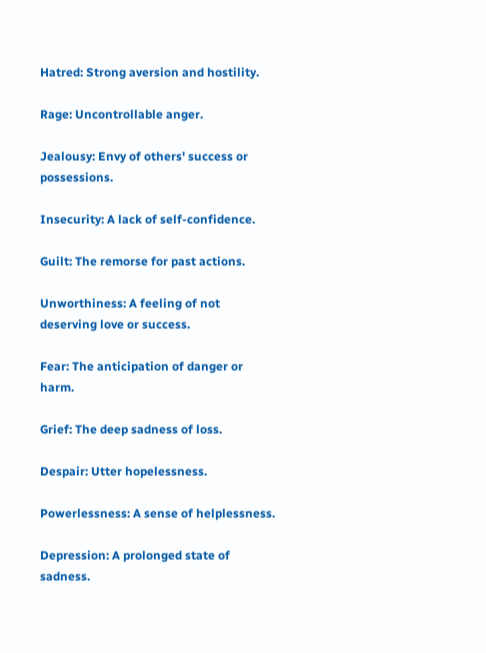Hatred: Strong aversion and hostility.

Rage: Uncontrollable anger.

Jealousy: Envy of others' success or possessions.

Insecurity: A lack of self-confidence.

Guilt: The remorse for past actions.

Unworthiness: A feeling of not deserving love or success.

Fear: The anticipation of danger or harm.

Grief: The deep sadness of loss.

Despair: Utter hopelessness.

Powerlessness: A sense of helplessness.

Depression: A prolonged state of sadness.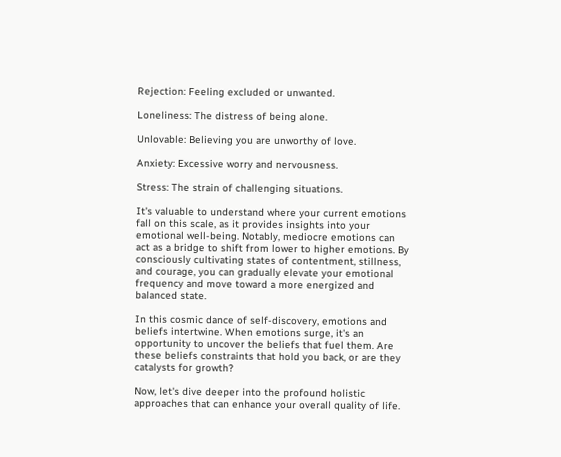Rejection: Feeling excluded or unwanted.

Loneliness: The distress of being alone.

Unlovable: Believing you are unworthy of love.

Anxiety: Excessive worry and nervousness.

Stress: The strain of challenging situations.

It's valuable to understand where your current emotions fall on this scale, as it provides insights into your emotional well-being. Notably, mediocre emotions can act as a bridge to shift from lower to higher emotions. By consciously cultivating states of contentment, stillness, and courage, you can gradually elevate your emotional frequency and move toward a more energized and balanced state.

In this cosmic dance of self-discovery, emotions and beliefs intertwine. When emotions surge, it's an opportunity to uncover the beliefs that fuel them. Are these beliefs constraints that hold you back, or are they catalysts for growth?

Now, let's dive deeper into the profound holistic approaches that can enhance your overall quality of life.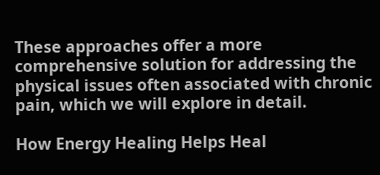These approaches offer a more comprehensive solution for addressing the physical issues often associated with chronic pain, which we will explore in detail.

How Energy Healing Helps Heal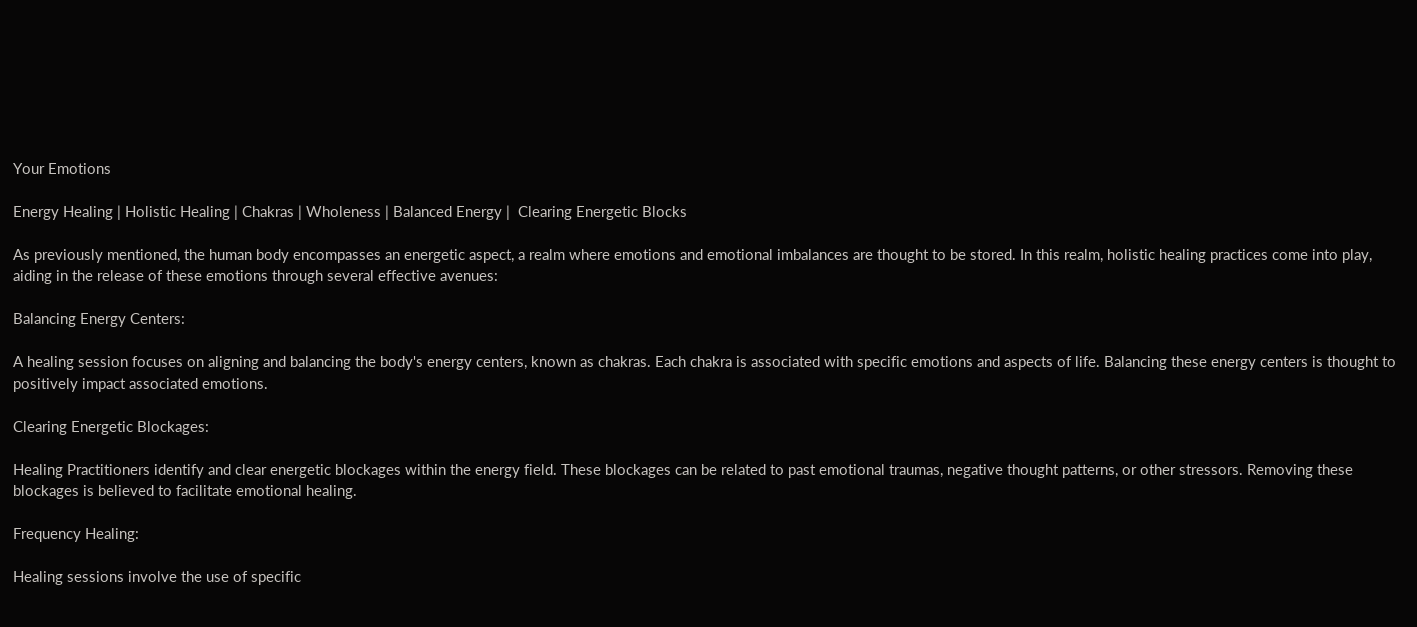Your Emotions

Energy Healing | Holistic Healing | Chakras | Wholeness | Balanced Energy |  Clearing Energetic Blocks

As previously mentioned, the human body encompasses an energetic aspect, a realm where emotions and emotional imbalances are thought to be stored. In this realm, holistic healing practices come into play, aiding in the release of these emotions through several effective avenues:

Balancing Energy Centers:

A healing session focuses on aligning and balancing the body's energy centers, known as chakras. Each chakra is associated with specific emotions and aspects of life. Balancing these energy centers is thought to positively impact associated emotions.

Clearing Energetic Blockages:

Healing Practitioners identify and clear energetic blockages within the energy field. These blockages can be related to past emotional traumas, negative thought patterns, or other stressors. Removing these blockages is believed to facilitate emotional healing.

Frequency Healing:

Healing sessions involve the use of specific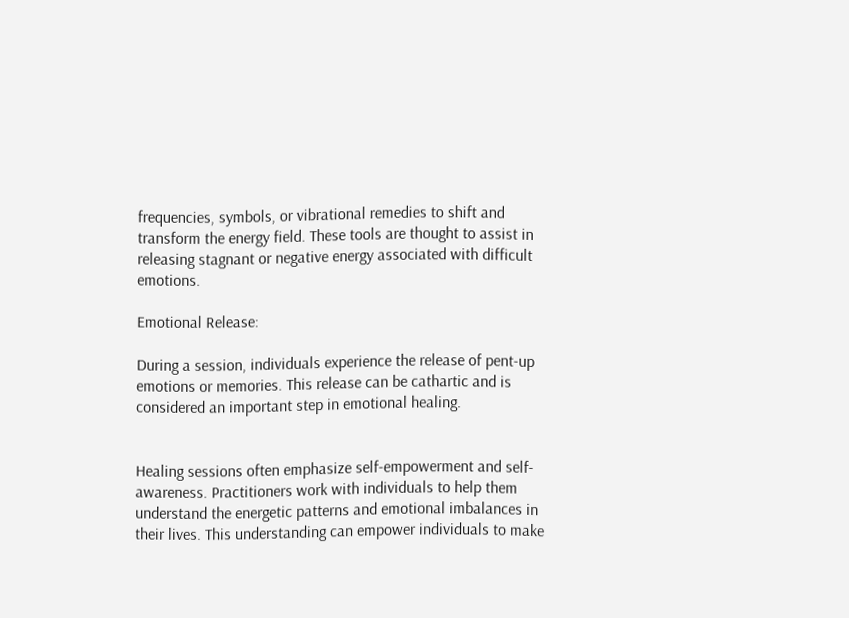frequencies, symbols, or vibrational remedies to shift and transform the energy field. These tools are thought to assist in releasing stagnant or negative energy associated with difficult emotions.

Emotional Release:

During a session, individuals experience the release of pent-up emotions or memories. This release can be cathartic and is considered an important step in emotional healing.


Healing sessions often emphasize self-empowerment and self-awareness. Practitioners work with individuals to help them understand the energetic patterns and emotional imbalances in their lives. This understanding can empower individuals to make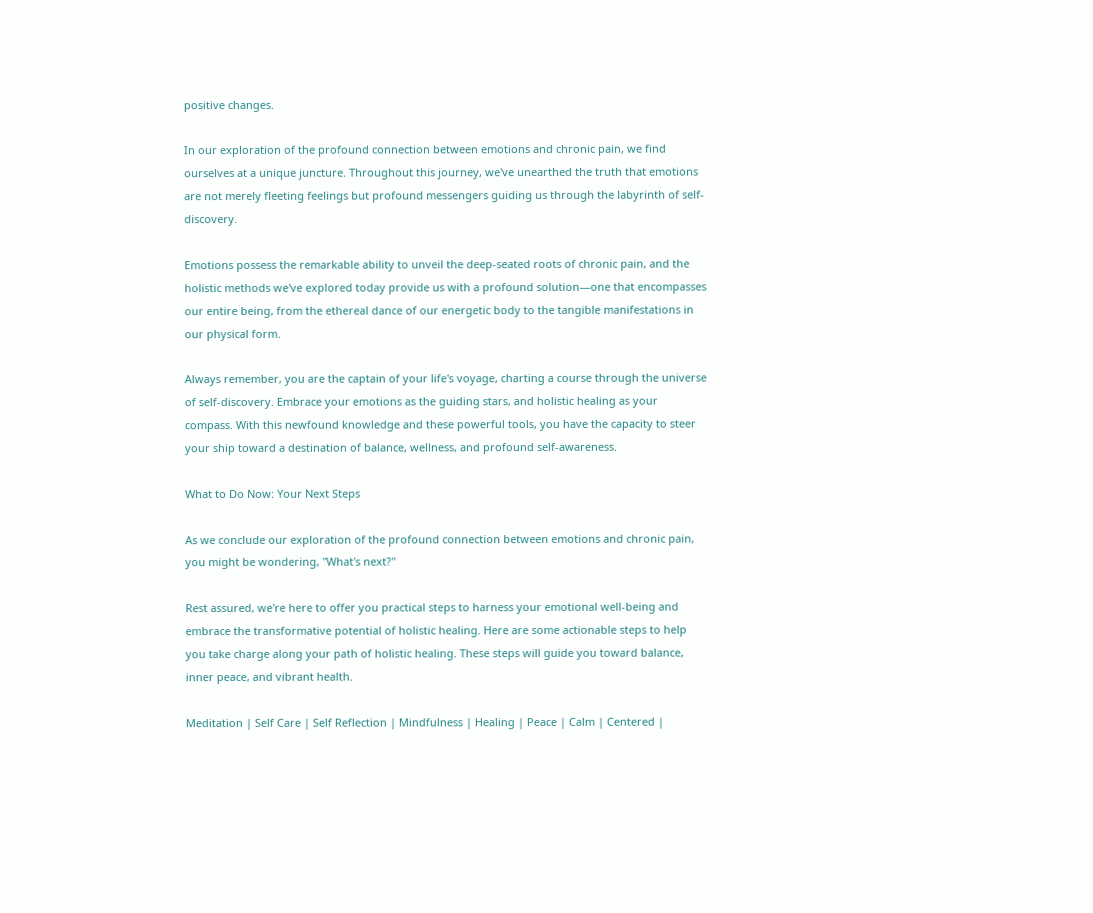positive changes.

In our exploration of the profound connection between emotions and chronic pain, we find ourselves at a unique juncture. Throughout this journey, we've unearthed the truth that emotions are not merely fleeting feelings but profound messengers guiding us through the labyrinth of self-discovery.

Emotions possess the remarkable ability to unveil the deep-seated roots of chronic pain, and the holistic methods we've explored today provide us with a profound solution—one that encompasses our entire being, from the ethereal dance of our energetic body to the tangible manifestations in our physical form.

Always remember, you are the captain of your life's voyage, charting a course through the universe of self-discovery. Embrace your emotions as the guiding stars, and holistic healing as your compass. With this newfound knowledge and these powerful tools, you have the capacity to steer your ship toward a destination of balance, wellness, and profound self-awareness.

What to Do Now: Your Next Steps

As we conclude our exploration of the profound connection between emotions and chronic pain, you might be wondering, "What's next?"

Rest assured, we're here to offer you practical steps to harness your emotional well-being and embrace the transformative potential of holistic healing. Here are some actionable steps to help you take charge along your path of holistic healing. These steps will guide you toward balance, inner peace, and vibrant health.

Meditation | Self Care | Self Reflection | Mindfulness | Healing | Peace | Calm | Centered |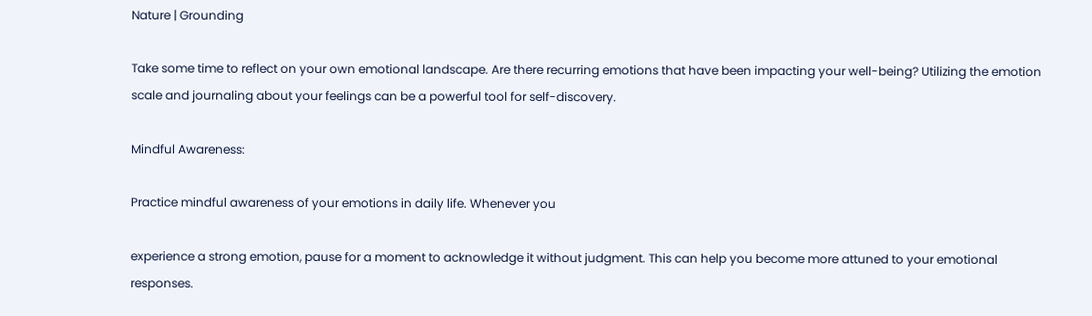Nature | Grounding

Take some time to reflect on your own emotional landscape. Are there recurring emotions that have been impacting your well-being? Utilizing the emotion scale and journaling about your feelings can be a powerful tool for self-discovery.

Mindful Awareness:

Practice mindful awareness of your emotions in daily life. Whenever you

experience a strong emotion, pause for a moment to acknowledge it without judgment. This can help you become more attuned to your emotional responses.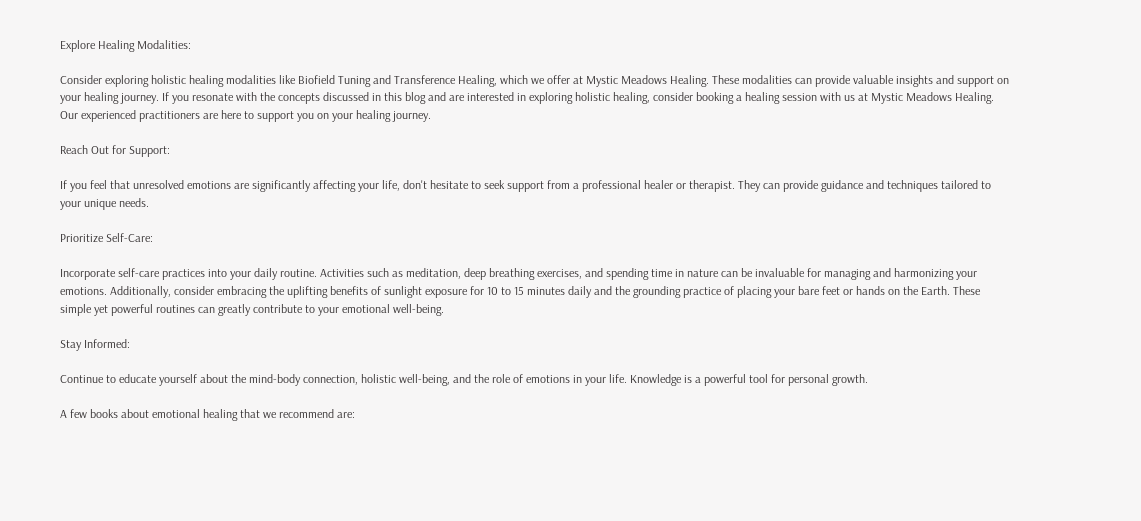Explore Healing Modalities:

Consider exploring holistic healing modalities like Biofield Tuning and Transference Healing, which we offer at Mystic Meadows Healing. These modalities can provide valuable insights and support on your healing journey. If you resonate with the concepts discussed in this blog and are interested in exploring holistic healing, consider booking a healing session with us at Mystic Meadows Healing. Our experienced practitioners are here to support you on your healing journey.

Reach Out for Support:

If you feel that unresolved emotions are significantly affecting your life, don't hesitate to seek support from a professional healer or therapist. They can provide guidance and techniques tailored to your unique needs.

Prioritize Self-Care:

Incorporate self-care practices into your daily routine. Activities such as meditation, deep breathing exercises, and spending time in nature can be invaluable for managing and harmonizing your emotions. Additionally, consider embracing the uplifting benefits of sunlight exposure for 10 to 15 minutes daily and the grounding practice of placing your bare feet or hands on the Earth. These simple yet powerful routines can greatly contribute to your emotional well-being.

Stay Informed:

Continue to educate yourself about the mind-body connection, holistic well-being, and the role of emotions in your life. Knowledge is a powerful tool for personal growth.

A few books about emotional healing that we recommend are: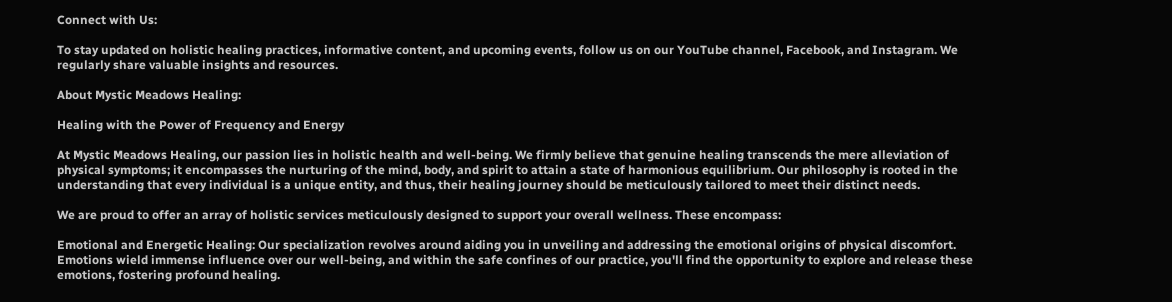Connect with Us:

To stay updated on holistic healing practices, informative content, and upcoming events, follow us on our YouTube channel, Facebook, and Instagram. We regularly share valuable insights and resources.

About Mystic Meadows Healing:

Healing with the Power of Frequency and Energy

At Mystic Meadows Healing, our passion lies in holistic health and well-being. We firmly believe that genuine healing transcends the mere alleviation of physical symptoms; it encompasses the nurturing of the mind, body, and spirit to attain a state of harmonious equilibrium. Our philosophy is rooted in the understanding that every individual is a unique entity, and thus, their healing journey should be meticulously tailored to meet their distinct needs.

We are proud to offer an array of holistic services meticulously designed to support your overall wellness. These encompass:

Emotional and Energetic Healing: Our specialization revolves around aiding you in unveiling and addressing the emotional origins of physical discomfort. Emotions wield immense influence over our well-being, and within the safe confines of our practice, you'll find the opportunity to explore and release these emotions, fostering profound healing.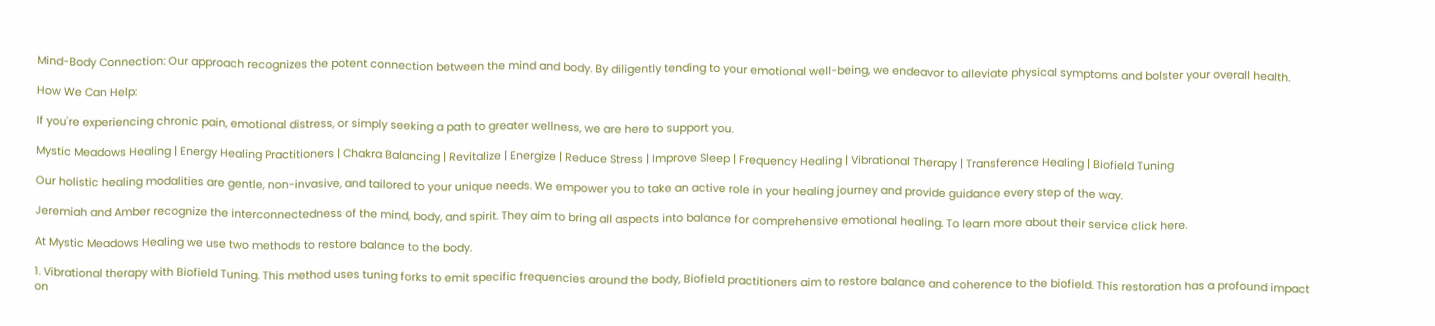Mind-Body Connection: Our approach recognizes the potent connection between the mind and body. By diligently tending to your emotional well-being, we endeavor to alleviate physical symptoms and bolster your overall health.

How We Can Help:

If you're experiencing chronic pain, emotional distress, or simply seeking a path to greater wellness, we are here to support you.

Mystic Meadows Healing | Energy Healing Practitioners | Chakra Balancing | Revitalize | Energize | Reduce Stress | Improve Sleep | Frequency Healing | Vibrational Therapy | Transference Healing | Biofield Tuning

Our holistic healing modalities are gentle, non-invasive, and tailored to your unique needs. We empower you to take an active role in your healing journey and provide guidance every step of the way.

Jeremiah and Amber recognize the interconnectedness of the mind, body, and spirit. They aim to bring all aspects into balance for comprehensive emotional healing. To learn more about their service click here.

At Mystic Meadows Healing we use two methods to restore balance to the body.

1. Vibrational therapy with Biofield Tuning. This method uses tuning forks to emit specific frequencies around the body, Biofield practitioners aim to restore balance and coherence to the biofield. This restoration has a profound impact on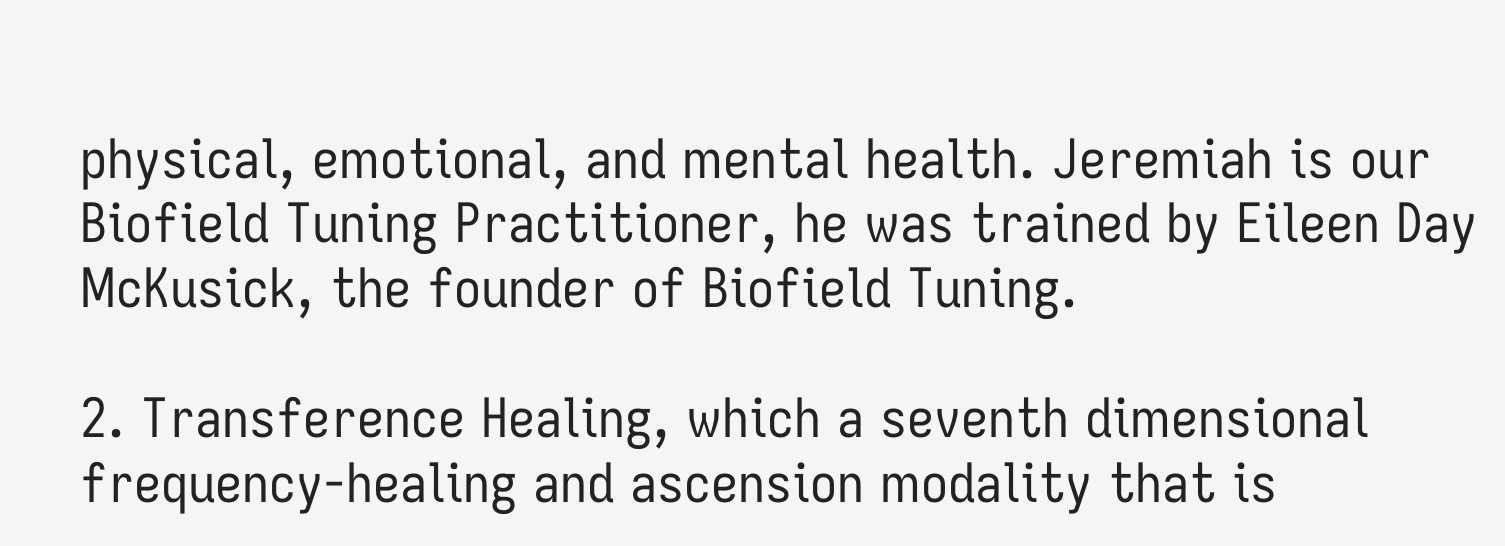physical, emotional, and mental health. Jeremiah is our Biofield Tuning Practitioner, he was trained by Eileen Day McKusick, the founder of Biofield Tuning.

2. Transference Healing, which a seventh dimensional frequency-healing and ascension modality that is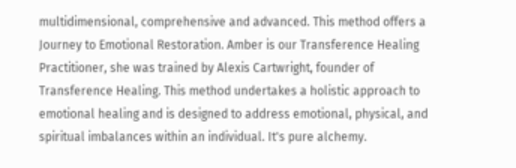multidimensional, comprehensive and advanced. This method offers a Journey to Emotional Restoration. Amber is our Transference Healing Practitioner, she was trained by Alexis Cartwright, founder of Transference Healing. This method undertakes a holistic approach to emotional healing and is designed to address emotional, physical, and spiritual imbalances within an individual. It's pure alchemy.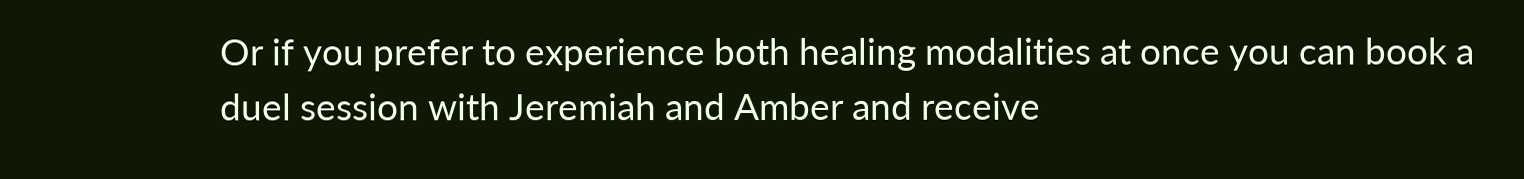Or if you prefer to experience both healing modalities at once you can book a duel session with Jeremiah and Amber and receive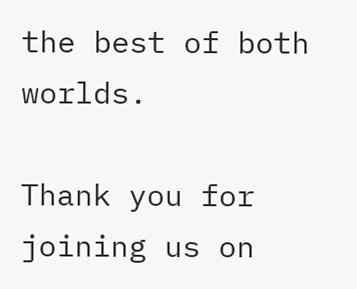the best of both worlds.

Thank you for joining us on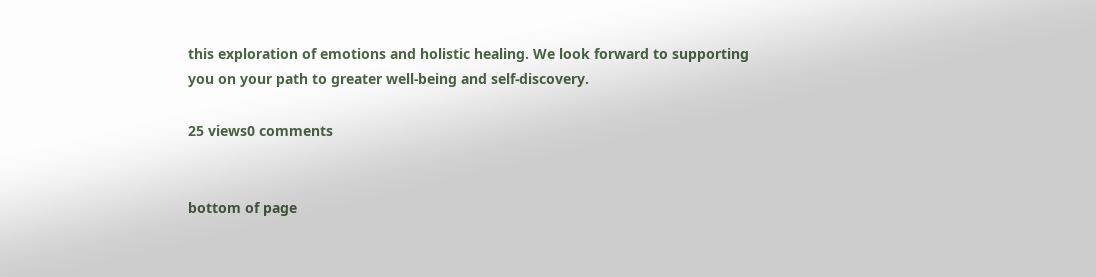this exploration of emotions and holistic healing. We look forward to supporting you on your path to greater well-being and self-discovery.

25 views0 comments


bottom of page